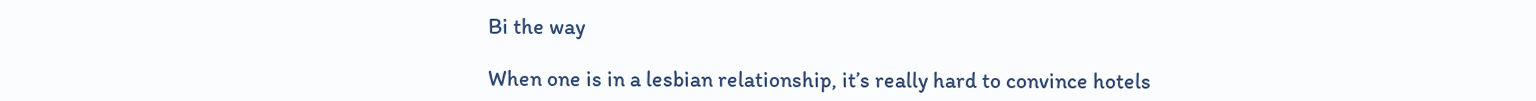Bi the way

When one is in a lesbian relationship, it’s really hard to convince hotels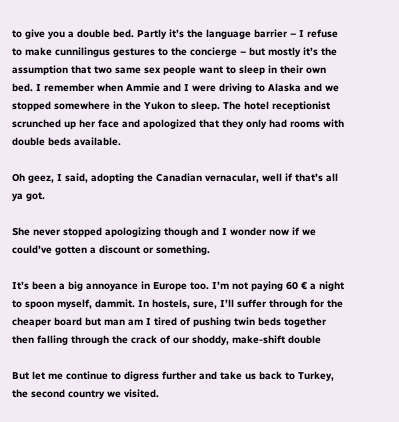to give you a double bed. Partly it’s the language barrier – I refuse to make cunnilingus gestures to the concierge – but mostly it’s the assumption that two same sex people want to sleep in their own bed. I remember when Ammie and I were driving to Alaska and we stopped somewhere in the Yukon to sleep. The hotel receptionist scrunched up her face and apologized that they only had rooms with double beds available.

Oh geez, I said, adopting the Canadian vernacular, well if that’s all ya got.

She never stopped apologizing though and I wonder now if we could’ve gotten a discount or something.

It’s been a big annoyance in Europe too. I’m not paying 60 € a night to spoon myself, dammit. In hostels, sure, I’ll suffer through for the cheaper board but man am I tired of pushing twin beds together then falling through the crack of our shoddy, make-shift double

But let me continue to digress further and take us back to Turkey, the second country we visited.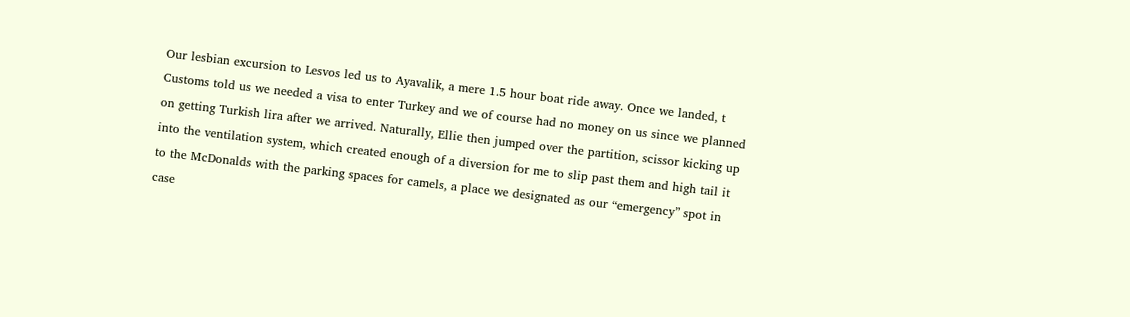Our lesbian excursion to Lesvos led us to Ayavalik, a mere 1.5 hour boat ride away. Once we landed, t
Customs told us we needed a visa to enter Turkey and we of course had no money on us since we planned on getting Turkish lira after we arrived. Naturally, Ellie then jumped over the partition, scissor kicking up into the ventilation system, which created enough of a diversion for me to slip past them and high tail it to the McDonalds with the parking spaces for camels, a place we designated as our “emergency” spot in case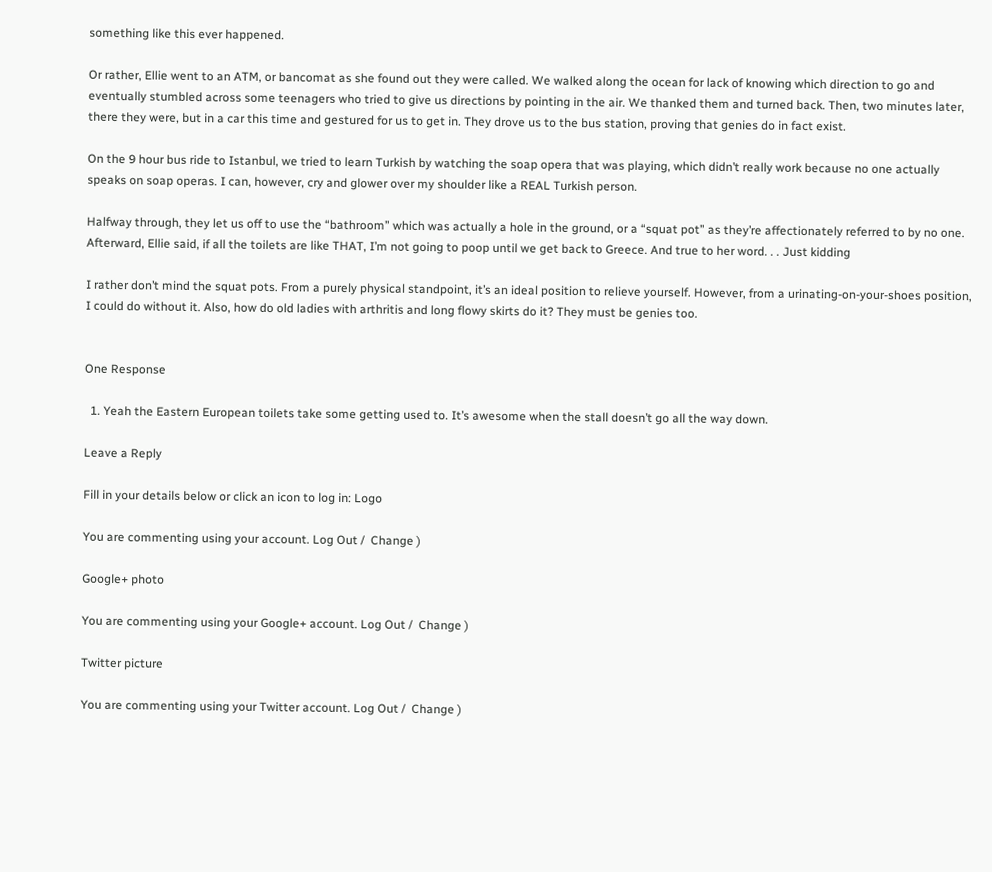something like this ever happened.

Or rather, Ellie went to an ATM, or bancomat as she found out they were called. We walked along the ocean for lack of knowing which direction to go and eventually stumbled across some teenagers who tried to give us directions by pointing in the air. We thanked them and turned back. Then, two minutes later, there they were, but in a car this time and gestured for us to get in. They drove us to the bus station, proving that genies do in fact exist.

On the 9 hour bus ride to Istanbul, we tried to learn Turkish by watching the soap opera that was playing, which didn’t really work because no one actually speaks on soap operas. I can, however, cry and glower over my shoulder like a REAL Turkish person.

Halfway through, they let us off to use the “bathroom” which was actually a hole in the ground, or a “squat pot” as they’re affectionately referred to by no one. Afterward, Ellie said, if all the toilets are like THAT, I’m not going to poop until we get back to Greece. And true to her word. . . Just kidding

I rather don’t mind the squat pots. From a purely physical standpoint, it’s an ideal position to relieve yourself. However, from a urinating-on-your-shoes position, I could do without it. Also, how do old ladies with arthritis and long flowy skirts do it? They must be genies too.


One Response

  1. Yeah the Eastern European toilets take some getting used to. It’s awesome when the stall doesn’t go all the way down.

Leave a Reply

Fill in your details below or click an icon to log in: Logo

You are commenting using your account. Log Out /  Change )

Google+ photo

You are commenting using your Google+ account. Log Out /  Change )

Twitter picture

You are commenting using your Twitter account. Log Out /  Change )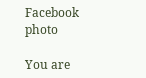Facebook photo

You are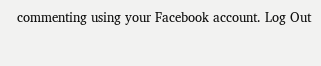commenting using your Facebook account. Log Out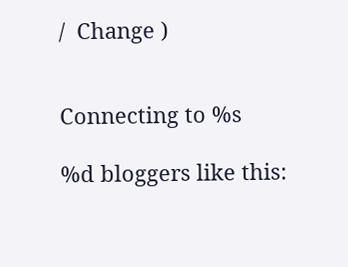/  Change )


Connecting to %s

%d bloggers like this: